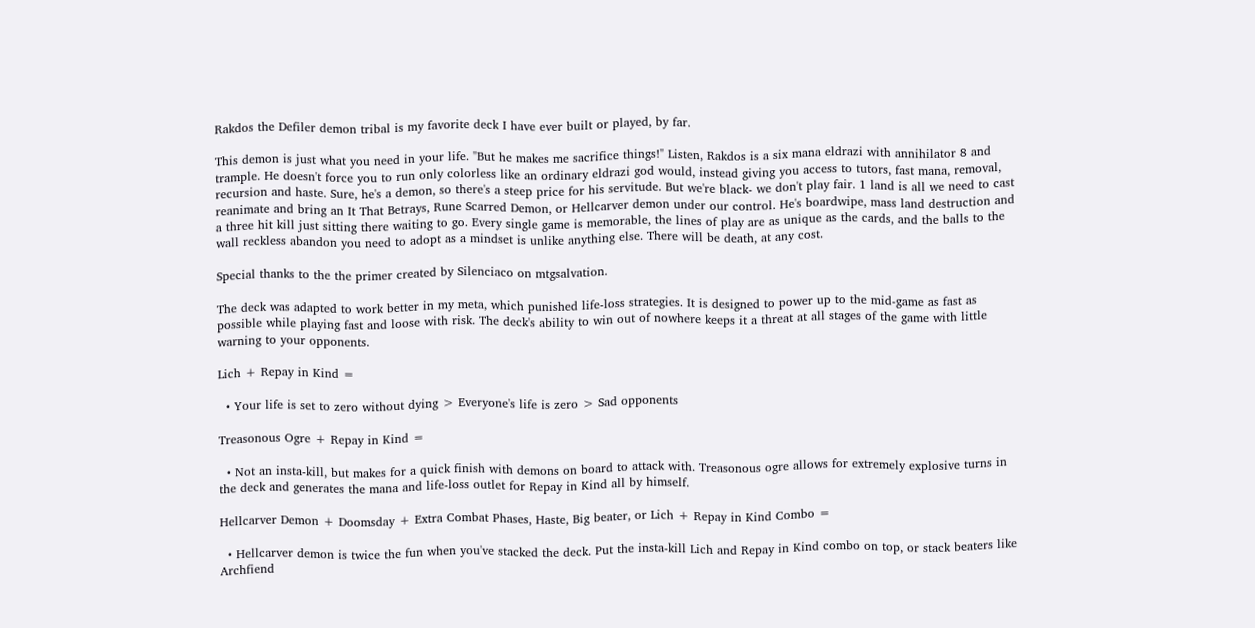Rakdos the Defiler demon tribal is my favorite deck I have ever built or played, by far.

This demon is just what you need in your life. "But he makes me sacrifice things!" Listen, Rakdos is a six mana eldrazi with annihilator 8 and trample. He doesn't force you to run only colorless like an ordinary eldrazi god would, instead giving you access to tutors, fast mana, removal, recursion and haste. Sure, he's a demon, so there's a steep price for his servitude. But we're black- we don't play fair. 1 land is all we need to cast reanimate and bring an It That Betrays, Rune Scarred Demon, or Hellcarver demon under our control. He's boardwipe, mass land destruction and a three hit kill just sitting there waiting to go. Every single game is memorable, the lines of play are as unique as the cards, and the balls to the wall reckless abandon you need to adopt as a mindset is unlike anything else. There will be death, at any cost.

Special thanks to the the primer created by Silenciaco on mtgsalvation.

The deck was adapted to work better in my meta, which punished life-loss strategies. It is designed to power up to the mid-game as fast as possible while playing fast and loose with risk. The deck's ability to win out of nowhere keeps it a threat at all stages of the game with little warning to your opponents.

Lich + Repay in Kind =

  • Your life is set to zero without dying > Everyone's life is zero > Sad opponents

Treasonous Ogre + Repay in Kind =

  • Not an insta-kill, but makes for a quick finish with demons on board to attack with. Treasonous ogre allows for extremely explosive turns in the deck and generates the mana and life-loss outlet for Repay in Kind all by himself.

Hellcarver Demon + Doomsday + Extra Combat Phases, Haste, Big beater, or Lich + Repay in Kind Combo =

  • Hellcarver demon is twice the fun when you've stacked the deck. Put the insta-kill Lich and Repay in Kind combo on top, or stack beaters like Archfiend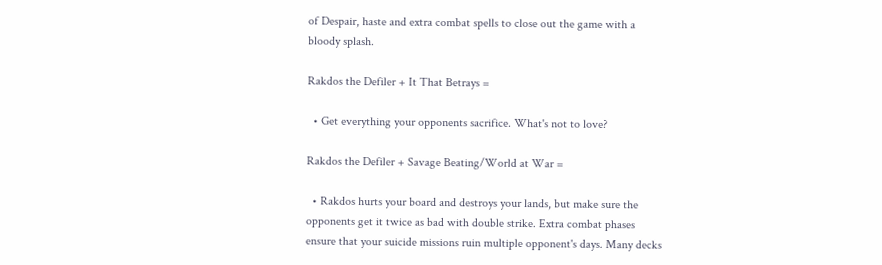of Despair, haste and extra combat spells to close out the game with a bloody splash.

Rakdos the Defiler + It That Betrays =

  • Get everything your opponents sacrifice. What's not to love?

Rakdos the Defiler + Savage Beating/World at War =

  • Rakdos hurts your board and destroys your lands, but make sure the opponents get it twice as bad with double strike. Extra combat phases ensure that your suicide missions ruin multiple opponent's days. Many decks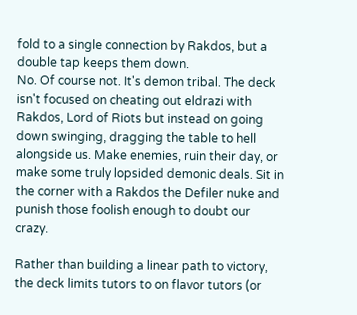fold to a single connection by Rakdos, but a double tap keeps them down.
No. Of course not. It's demon tribal. The deck isn't focused on cheating out eldrazi with Rakdos, Lord of Riots but instead on going down swinging, dragging the table to hell alongside us. Make enemies, ruin their day, or make some truly lopsided demonic deals. Sit in the corner with a Rakdos the Defiler nuke and punish those foolish enough to doubt our crazy.

Rather than building a linear path to victory, the deck limits tutors to on flavor tutors (or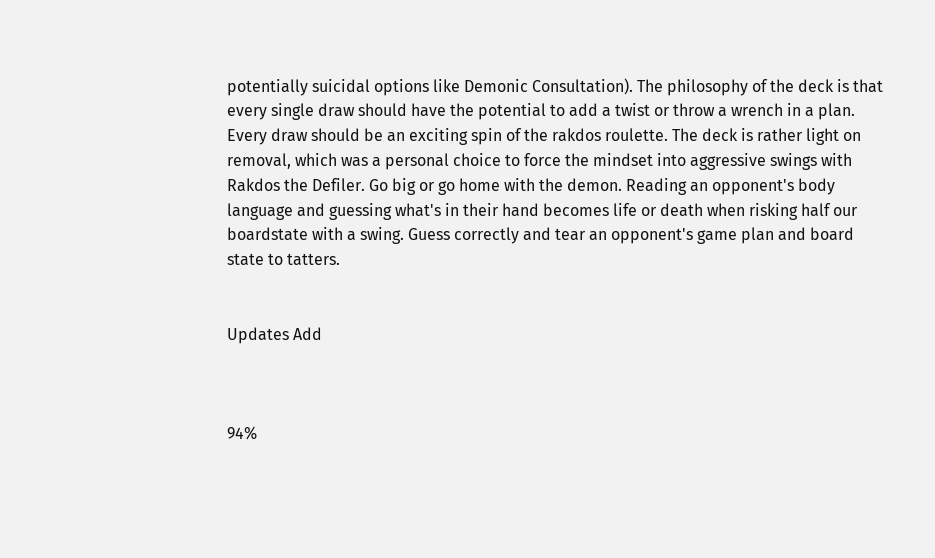potentially suicidal options like Demonic Consultation). The philosophy of the deck is that every single draw should have the potential to add a twist or throw a wrench in a plan. Every draw should be an exciting spin of the rakdos roulette. The deck is rather light on removal, which was a personal choice to force the mindset into aggressive swings with Rakdos the Defiler. Go big or go home with the demon. Reading an opponent's body language and guessing what's in their hand becomes life or death when risking half our boardstate with a swing. Guess correctly and tear an opponent's game plan and board state to tatters.


Updates Add



94%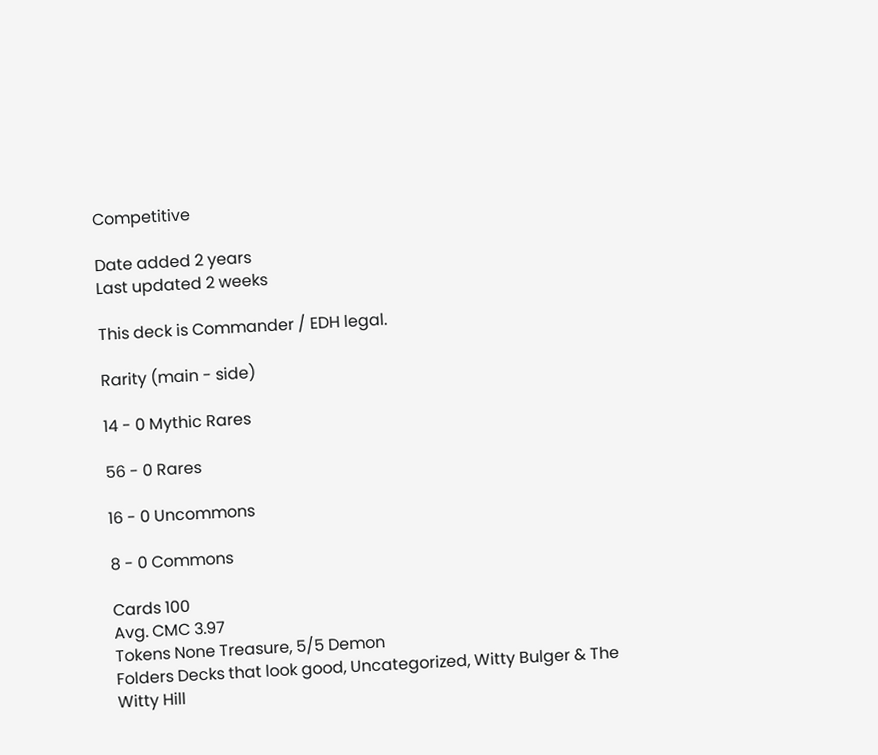Competitive

Date added 2 years
Last updated 2 weeks

This deck is Commander / EDH legal.

Rarity (main - side)

14 - 0 Mythic Rares

56 - 0 Rares

16 - 0 Uncommons

8 - 0 Commons

Cards 100
Avg. CMC 3.97
Tokens None Treasure, 5/5 Demon
Folders Decks that look good, Uncategorized, Witty Bulger & The Witty Hill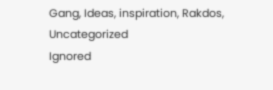Gang, Ideas, inspiration, Rakdos, Uncategorized
Ignored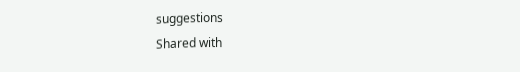suggestions
Shared with